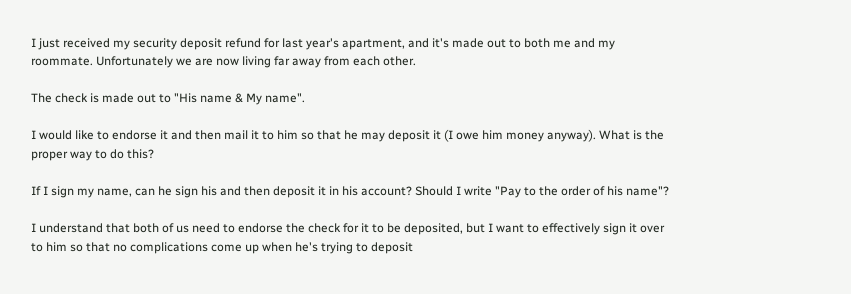I just received my security deposit refund for last year's apartment, and it's made out to both me and my roommate. Unfortunately we are now living far away from each other.

The check is made out to "His name & My name".

I would like to endorse it and then mail it to him so that he may deposit it (I owe him money anyway). What is the proper way to do this?

If I sign my name, can he sign his and then deposit it in his account? Should I write "Pay to the order of his name"?

I understand that both of us need to endorse the check for it to be deposited, but I want to effectively sign it over to him so that no complications come up when he's trying to deposit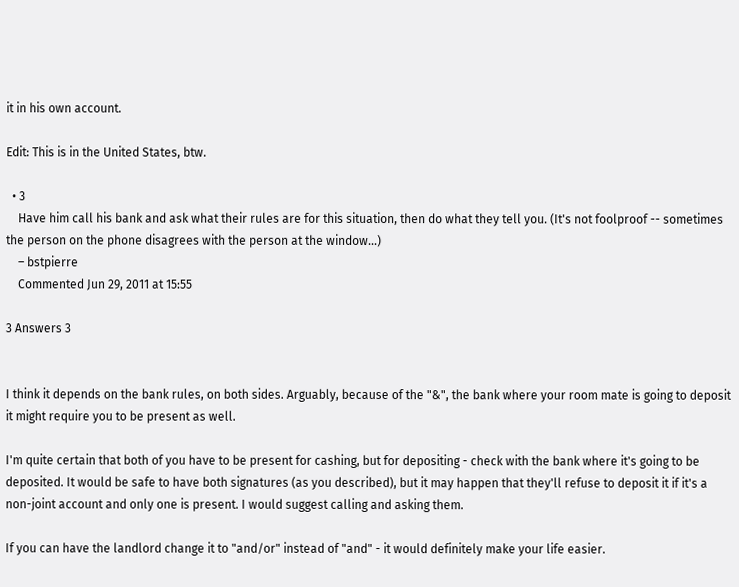it in his own account.

Edit: This is in the United States, btw.

  • 3
    Have him call his bank and ask what their rules are for this situation, then do what they tell you. (It's not foolproof -- sometimes the person on the phone disagrees with the person at the window...)
    – bstpierre
    Commented Jun 29, 2011 at 15:55

3 Answers 3


I think it depends on the bank rules, on both sides. Arguably, because of the "&", the bank where your room mate is going to deposit it might require you to be present as well.

I'm quite certain that both of you have to be present for cashing, but for depositing - check with the bank where it's going to be deposited. It would be safe to have both signatures (as you described), but it may happen that they'll refuse to deposit it if it's a non-joint account and only one is present. I would suggest calling and asking them.

If you can have the landlord change it to "and/or" instead of "and" - it would definitely make your life easier.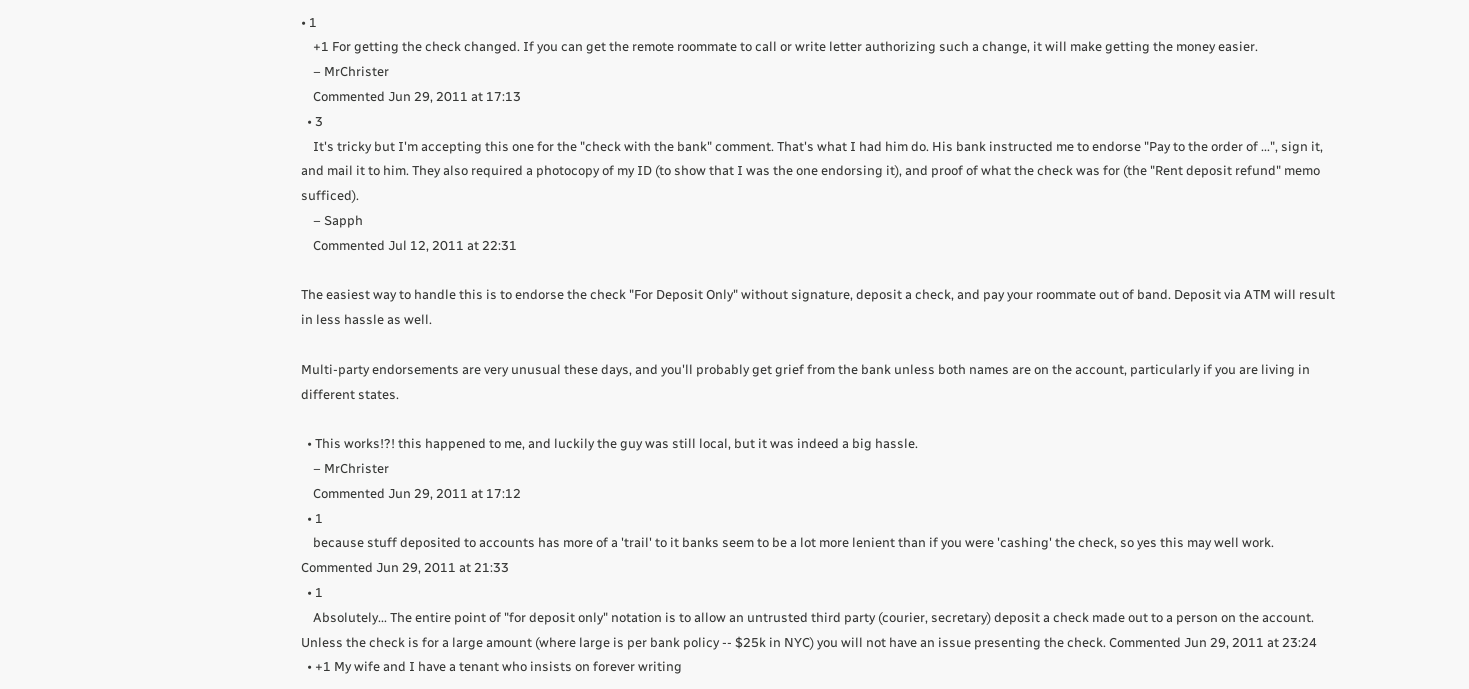• 1
    +1 For getting the check changed. If you can get the remote roommate to call or write letter authorizing such a change, it will make getting the money easier.
    – MrChrister
    Commented Jun 29, 2011 at 17:13
  • 3
    It's tricky but I'm accepting this one for the "check with the bank" comment. That's what I had him do. His bank instructed me to endorse "Pay to the order of ...", sign it, and mail it to him. They also required a photocopy of my ID (to show that I was the one endorsing it), and proof of what the check was for (the "Rent deposit refund" memo sufficed).
    – Sapph
    Commented Jul 12, 2011 at 22:31

The easiest way to handle this is to endorse the check "For Deposit Only" without signature, deposit a check, and pay your roommate out of band. Deposit via ATM will result in less hassle as well.

Multi-party endorsements are very unusual these days, and you'll probably get grief from the bank unless both names are on the account, particularly if you are living in different states.

  • This works!?! this happened to me, and luckily the guy was still local, but it was indeed a big hassle.
    – MrChrister
    Commented Jun 29, 2011 at 17:12
  • 1
    because stuff deposited to accounts has more of a 'trail' to it banks seem to be a lot more lenient than if you were 'cashing' the check, so yes this may well work. Commented Jun 29, 2011 at 21:33
  • 1
    Absolutely... The entire point of "for deposit only" notation is to allow an untrusted third party (courier, secretary) deposit a check made out to a person on the account. Unless the check is for a large amount (where large is per bank policy -- $25k in NYC) you will not have an issue presenting the check. Commented Jun 29, 2011 at 23:24
  • +1 My wife and I have a tenant who insists on forever writing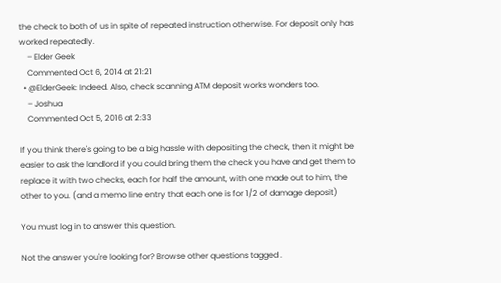the check to both of us in spite of repeated instruction otherwise. For deposit only has worked repeatedly.
    – Elder Geek
    Commented Oct 6, 2014 at 21:21
  • @ElderGeek: Indeed. Also, check scanning ATM deposit works wonders too.
    – Joshua
    Commented Oct 5, 2016 at 2:33

If you think there's going to be a big hassle with depositing the check, then it might be easier to ask the landlord if you could bring them the check you have and get them to replace it with two checks, each for half the amount, with one made out to him, the other to you. (and a memo line entry that each one is for 1/2 of damage deposit)

You must log in to answer this question.

Not the answer you're looking for? Browse other questions tagged .